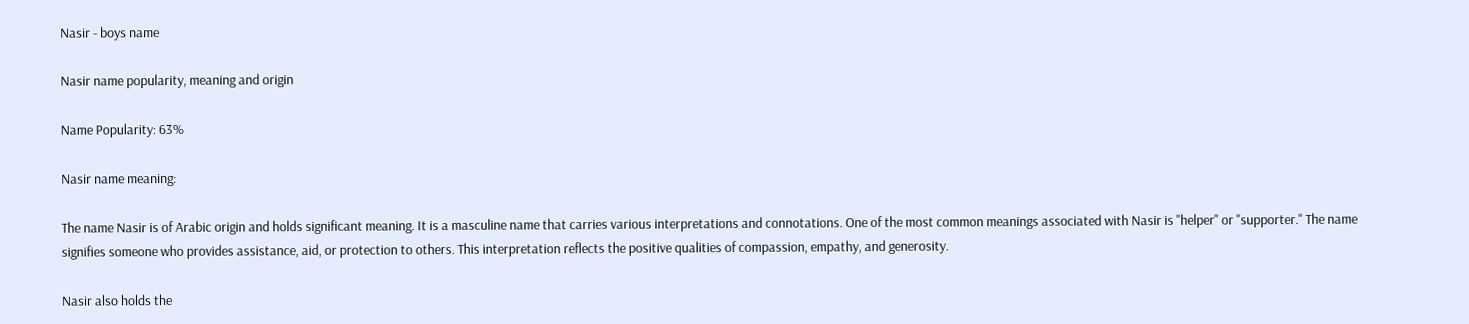Nasir - boys name

Nasir name popularity, meaning and origin

Name Popularity: 63%

Nasir name meaning:

The name Nasir is of Arabic origin and holds significant meaning. It is a masculine name that carries various interpretations and connotations. One of the most common meanings associated with Nasir is "helper" or "supporter." The name signifies someone who provides assistance, aid, or protection to others. This interpretation reflects the positive qualities of compassion, empathy, and generosity.

Nasir also holds the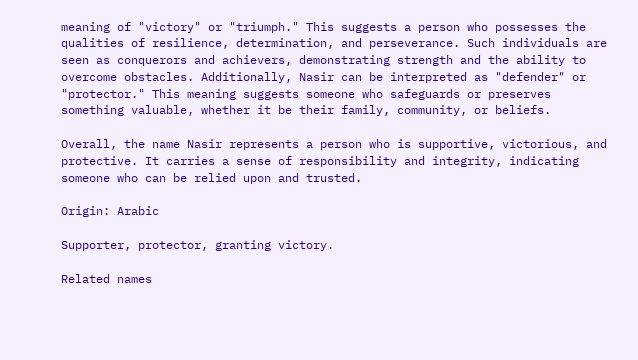meaning of "victory" or "triumph." This suggests a person who possesses the qualities of resilience, determination, and perseverance. Such individuals are seen as conquerors and achievers, demonstrating strength and the ability to overcome obstacles. Additionally, Nasir can be interpreted as "defender" or "protector." This meaning suggests someone who safeguards or preserves something valuable, whether it be their family, community, or beliefs.

Overall, the name Nasir represents a person who is supportive, victorious, and protective. It carries a sense of responsibility and integrity, indicating someone who can be relied upon and trusted.

Origin: Arabic

Supporter, protector, granting victory.

Related names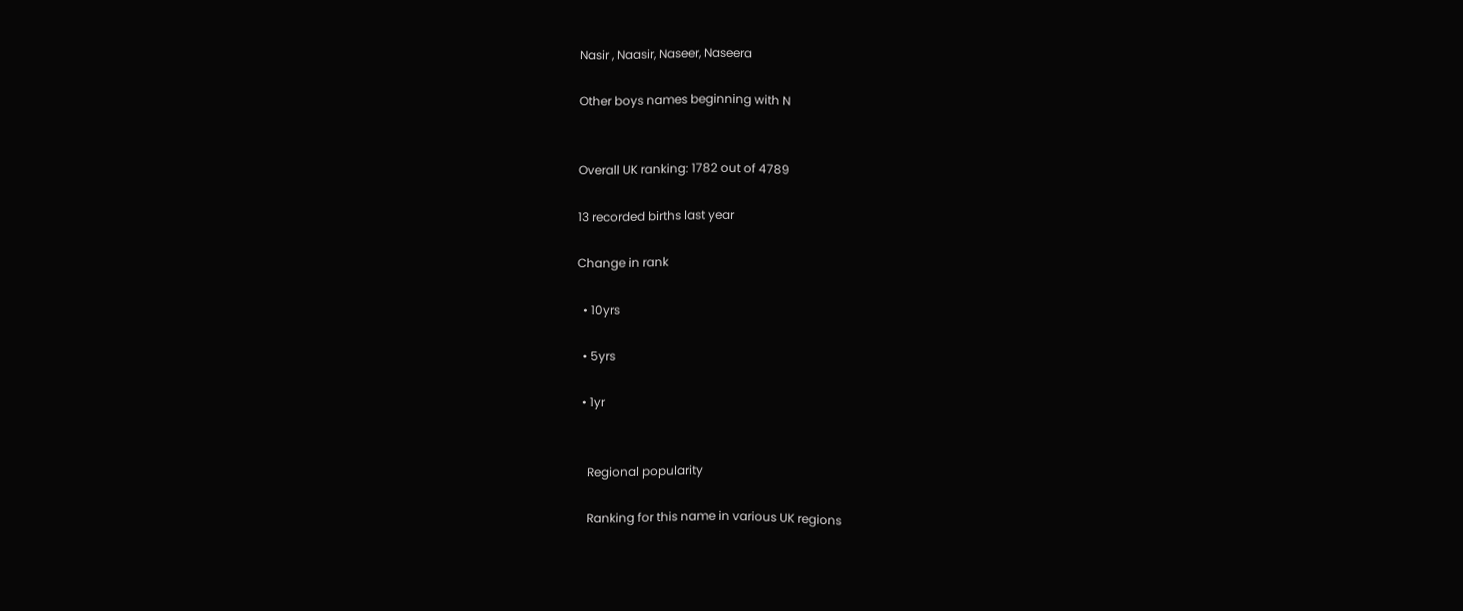Nasir , Naasir, Naseer, Naseera

Other boys names beginning with N


Overall UK ranking: 1782 out of 4789

13 recorded births last year

Change in rank

  • 10yrs

  • 5yrs

  • 1yr


    Regional popularity

    Ranking for this name in various UK regions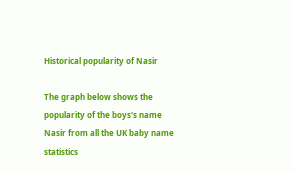Historical popularity of Nasir

The graph below shows the popularity of the boys's name Nasir from all the UK baby name statistics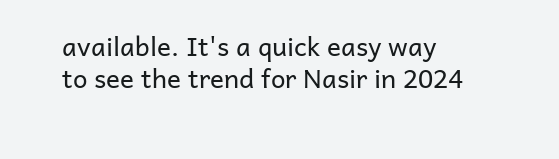available. It's a quick easy way to see the trend for Nasir in 2024